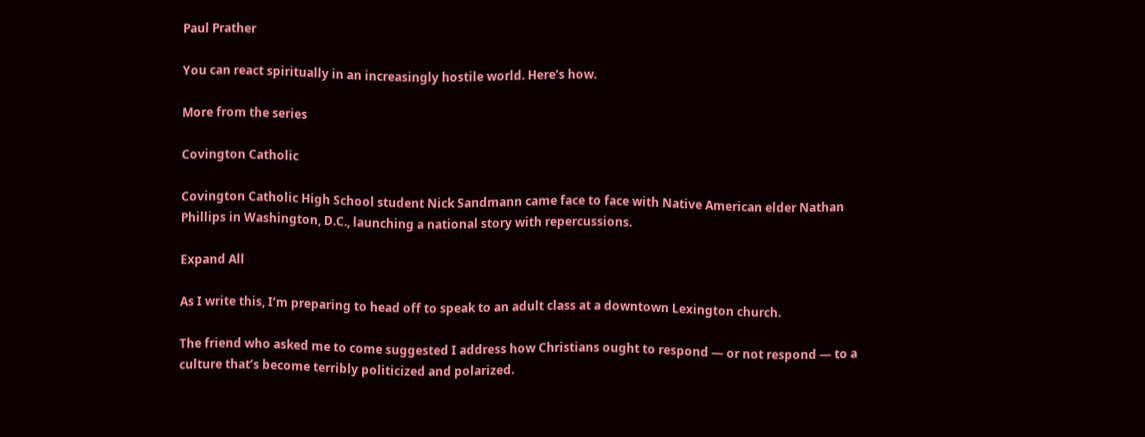Paul Prather

You can react spiritually in an increasingly hostile world. Here’s how.

More from the series

Covington Catholic

Covington Catholic High School student Nick Sandmann came face to face with Native American elder Nathan Phillips in Washington, D.C., launching a national story with repercussions.

Expand All

As I write this, I’m preparing to head off to speak to an adult class at a downtown Lexington church.

The friend who asked me to come suggested I address how Christians ought to respond — or not respond — to a culture that’s become terribly politicized and polarized.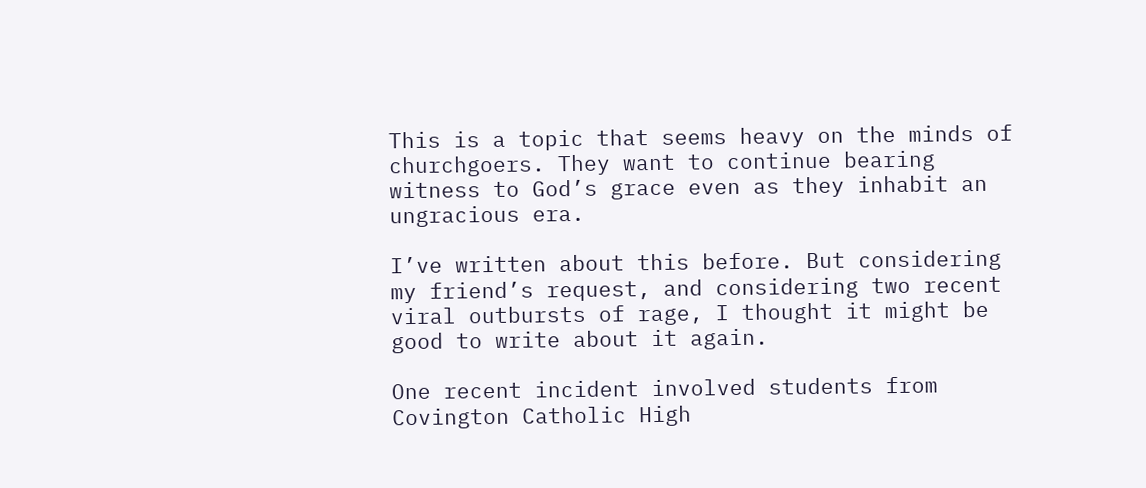This is a topic that seems heavy on the minds of churchgoers. They want to continue bearing witness to God’s grace even as they inhabit an ungracious era.

I’ve written about this before. But considering my friend’s request, and considering two recent viral outbursts of rage, I thought it might be good to write about it again.

One recent incident involved students from Covington Catholic High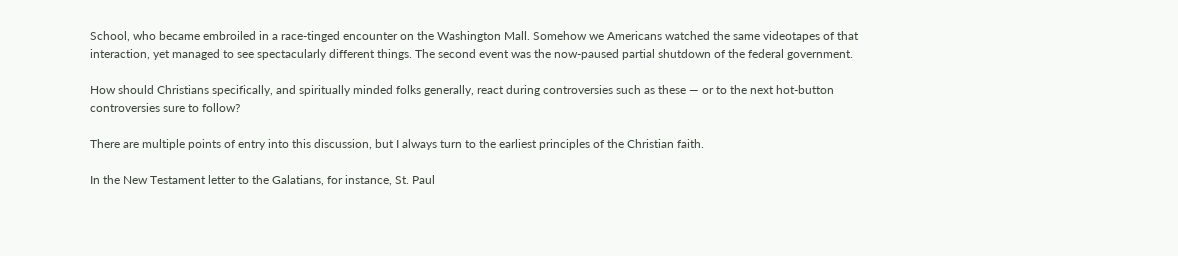School, who became embroiled in a race-tinged encounter on the Washington Mall. Somehow we Americans watched the same videotapes of that interaction, yet managed to see spectacularly different things. The second event was the now-paused partial shutdown of the federal government.

How should Christians specifically, and spiritually minded folks generally, react during controversies such as these — or to the next hot-button controversies sure to follow?

There are multiple points of entry into this discussion, but I always turn to the earliest principles of the Christian faith.

In the New Testament letter to the Galatians, for instance, St. Paul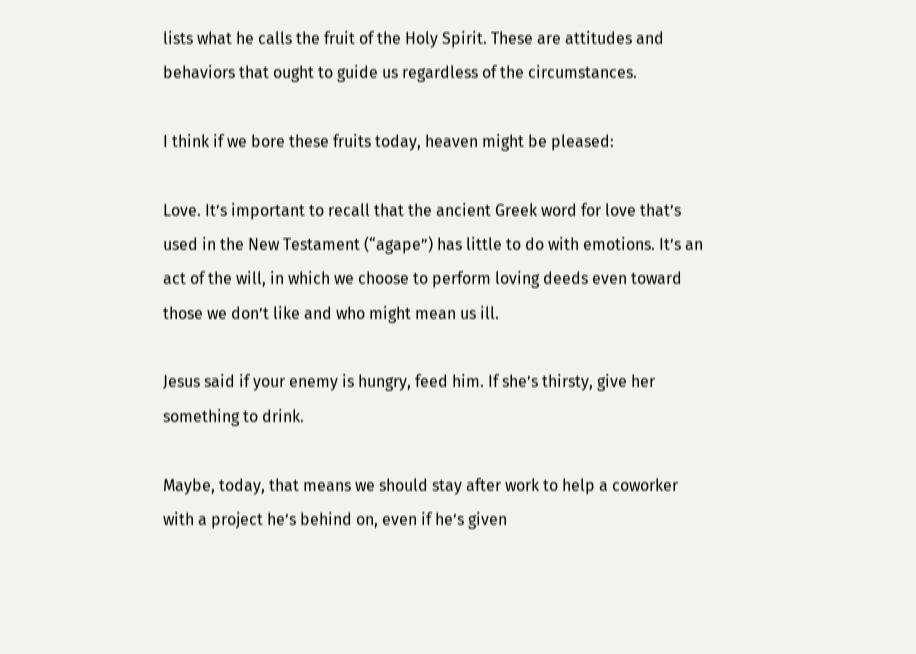lists what he calls the fruit of the Holy Spirit. These are attitudes and behaviors that ought to guide us regardless of the circumstances.

I think if we bore these fruits today, heaven might be pleased:

Love. It’s important to recall that the ancient Greek word for love that’s used in the New Testament (“agape”) has little to do with emotions. It’s an act of the will, in which we choose to perform loving deeds even toward those we don’t like and who might mean us ill.

Jesus said if your enemy is hungry, feed him. If she’s thirsty, give her something to drink.

Maybe, today, that means we should stay after work to help a coworker with a project he’s behind on, even if he’s given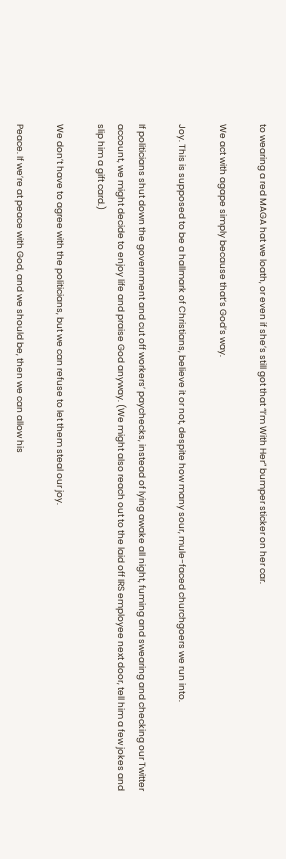to wearing a red MAGA hat we loath, or even if she’s still got that “I’m With Her” bumper sticker on her car.

We act with agape simply because that’s God’s way.

Joy. This is supposed to be a hallmark of Christians, believe it or not, despite how many sour, mule-faced churchgoers we run into.

If politicians shut down the government and cut off workers’ paychecks, instead of lying awake all night, fuming and swearing and checking our Twitter account, we might decide to enjoy life and praise God anyway. (We might also reach out to the laid off IRS employee next door, tell him a few jokes and slip him a gift card.)

We don’t have to agree with the politicians, but we can refuse to let them steal our joy.

Peace. If we’re at peace with God, and we should be, then we can allow his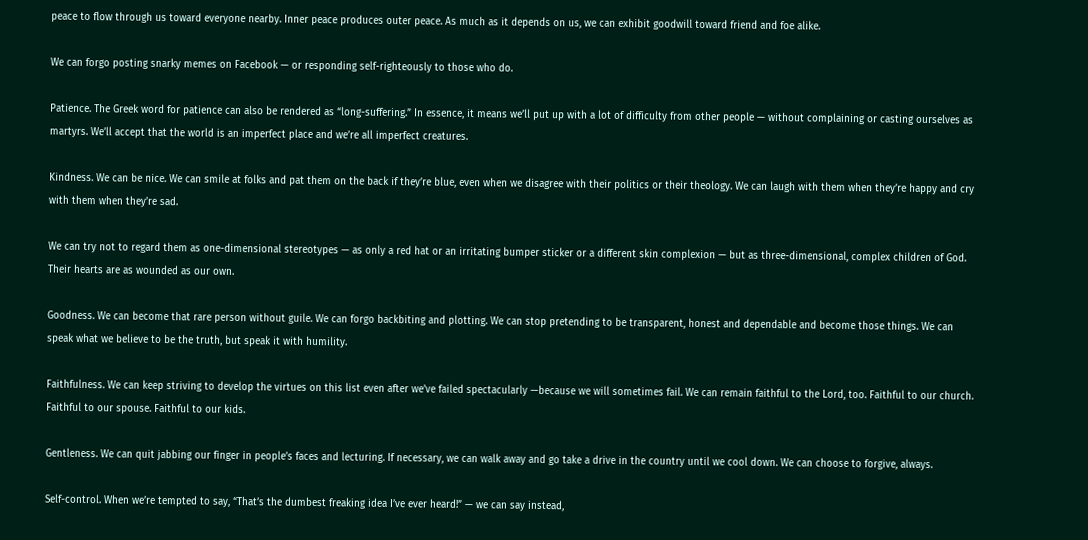peace to flow through us toward everyone nearby. Inner peace produces outer peace. As much as it depends on us, we can exhibit goodwill toward friend and foe alike.

We can forgo posting snarky memes on Facebook — or responding self-righteously to those who do.

Patience. The Greek word for patience can also be rendered as “long-suffering.” In essence, it means we’ll put up with a lot of difficulty from other people — without complaining or casting ourselves as martyrs. We’ll accept that the world is an imperfect place and we’re all imperfect creatures.

Kindness. We can be nice. We can smile at folks and pat them on the back if they’re blue, even when we disagree with their politics or their theology. We can laugh with them when they’re happy and cry with them when they’re sad.

We can try not to regard them as one-dimensional stereotypes — as only a red hat or an irritating bumper sticker or a different skin complexion — but as three-dimensional, complex children of God. Their hearts are as wounded as our own.

Goodness. We can become that rare person without guile. We can forgo backbiting and plotting. We can stop pretending to be transparent, honest and dependable and become those things. We can speak what we believe to be the truth, but speak it with humility.

Faithfulness. We can keep striving to develop the virtues on this list even after we’ve failed spectacularly —because we will sometimes fail. We can remain faithful to the Lord, too. Faithful to our church. Faithful to our spouse. Faithful to our kids.

Gentleness. We can quit jabbing our finger in people’s faces and lecturing. If necessary, we can walk away and go take a drive in the country until we cool down. We can choose to forgive, always.

Self-control. When we’re tempted to say, “That’s the dumbest freaking idea I’ve ever heard!” — we can say instead,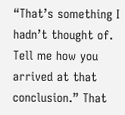“That’s something I hadn’t thought of. Tell me how you arrived at that conclusion.” That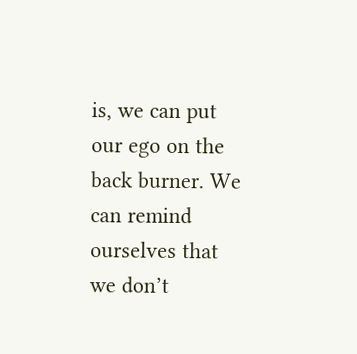is, we can put our ego on the back burner. We can remind ourselves that we don’t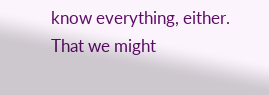know everything, either. That we might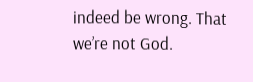indeed be wrong. That we’re not God.